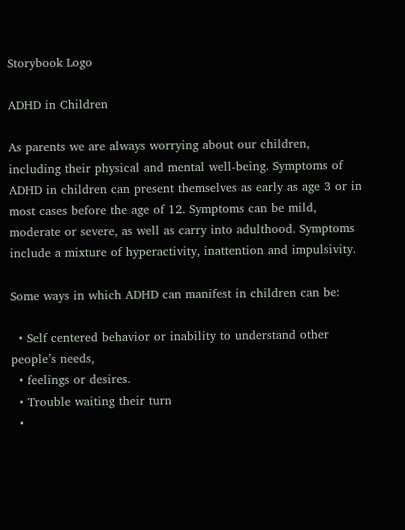Storybook Logo

ADHD in Children

As parents we are always worrying about our children, including their physical and mental well-being. Symptoms of ADHD in children can present themselves as early as age 3 or in most cases before the age of 12. Symptoms can be mild, moderate or severe, as well as carry into adulthood. Symptoms include a mixture of hyperactivity, inattention and impulsivity.

Some ways in which ADHD can manifest in children can be:

  • Self centered behavior or inability to understand other people’s needs,
  • feelings or desires.
  • Trouble waiting their turn
  •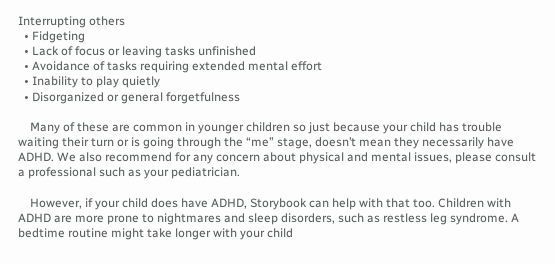Interrupting others
  • Fidgeting
  • Lack of focus or leaving tasks unfinished
  • Avoidance of tasks requiring extended mental effort
  • Inability to play quietly
  • Disorganized or general forgetfulness

    Many of these are common in younger children so just because your child has trouble waiting their turn or is going through the “me” stage, doesn’t mean they necessarily have ADHD. We also recommend for any concern about physical and mental issues, please consult a professional such as your pediatrician.

    However, if your child does have ADHD, Storybook can help with that too. Children with ADHD are more prone to nightmares and sleep disorders, such as restless leg syndrome. A bedtime routine might take longer with your child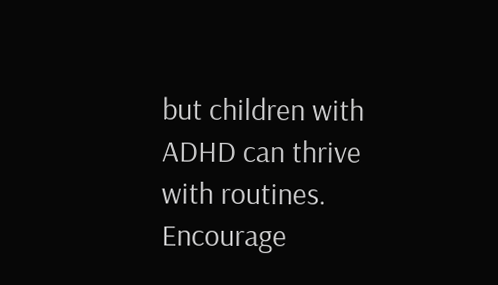but children with ADHD can thrive with routines. Encourage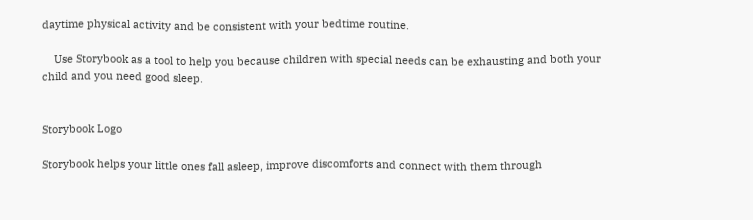daytime physical activity and be consistent with your bedtime routine.

    Use Storybook as a tool to help you because children with special needs can be exhausting and both your child and you need good sleep.


Storybook Logo

Storybook helps your little ones fall asleep, improve discomforts and connect with them through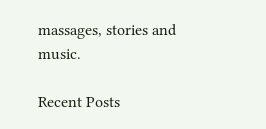massages, stories and music.

Recent Posts